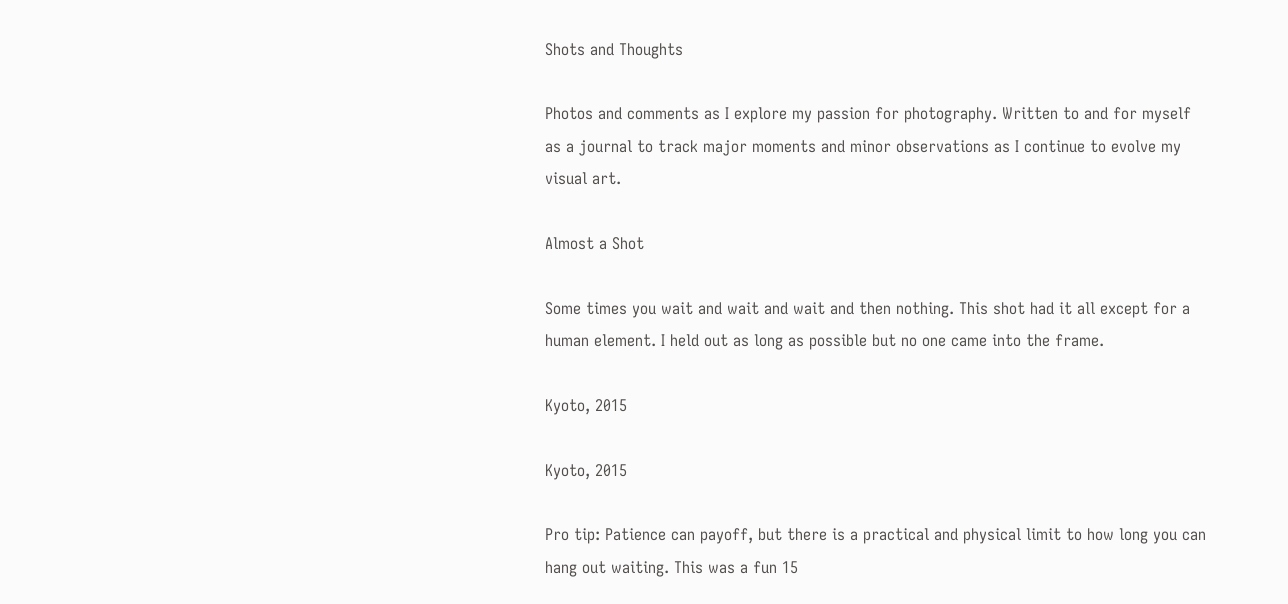Shots and Thoughts

Photos and comments as I explore my passion for photography. Written to and for myself as a journal to track major moments and minor observations as I continue to evolve my visual art.

Almost a Shot

Some times you wait and wait and wait and then nothing. This shot had it all except for a human element. I held out as long as possible but no one came into the frame.

Kyoto, 2015

Kyoto, 2015

Pro tip: Patience can payoff, but there is a practical and physical limit to how long you can hang out waiting. This was a fun 15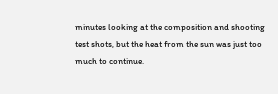minutes looking at the composition and shooting test shots, but the heat from the sun was just too much to continue.